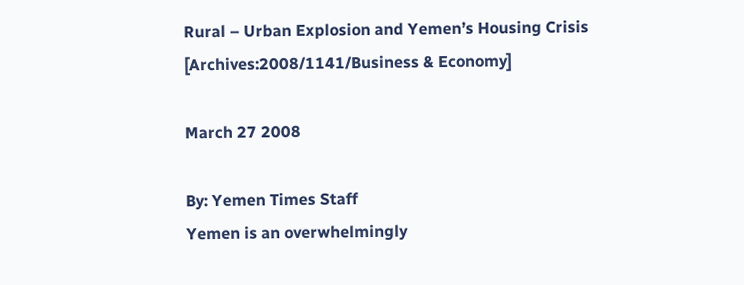Rural – Urban Explosion and Yemen’s Housing Crisis [Archives:2008/1141/Business & Economy]

March 27 2008

By: Yemen Times Staff
Yemen is an overwhelmingly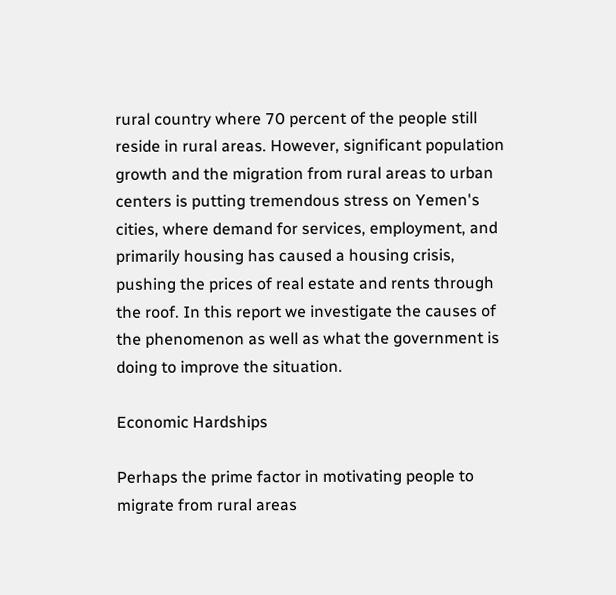rural country where 70 percent of the people still reside in rural areas. However, significant population growth and the migration from rural areas to urban centers is putting tremendous stress on Yemen's cities, where demand for services, employment, and primarily housing has caused a housing crisis, pushing the prices of real estate and rents through the roof. In this report we investigate the causes of the phenomenon as well as what the government is doing to improve the situation.

Economic Hardships

Perhaps the prime factor in motivating people to migrate from rural areas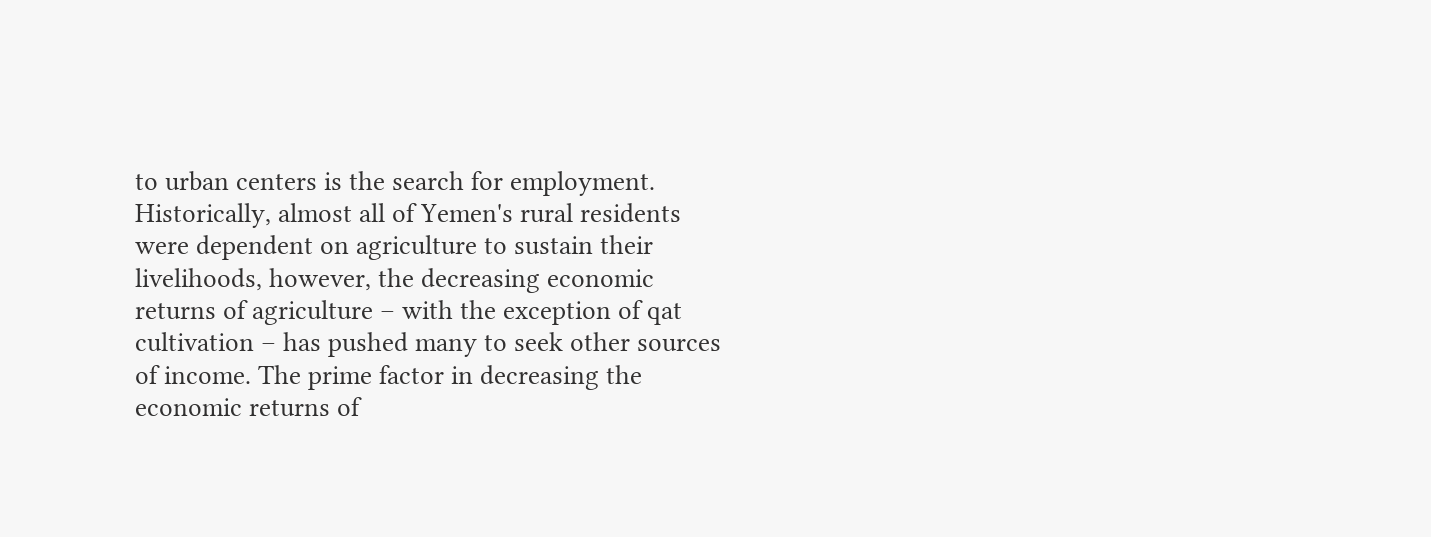to urban centers is the search for employment. Historically, almost all of Yemen's rural residents were dependent on agriculture to sustain their livelihoods, however, the decreasing economic returns of agriculture – with the exception of qat cultivation – has pushed many to seek other sources of income. The prime factor in decreasing the economic returns of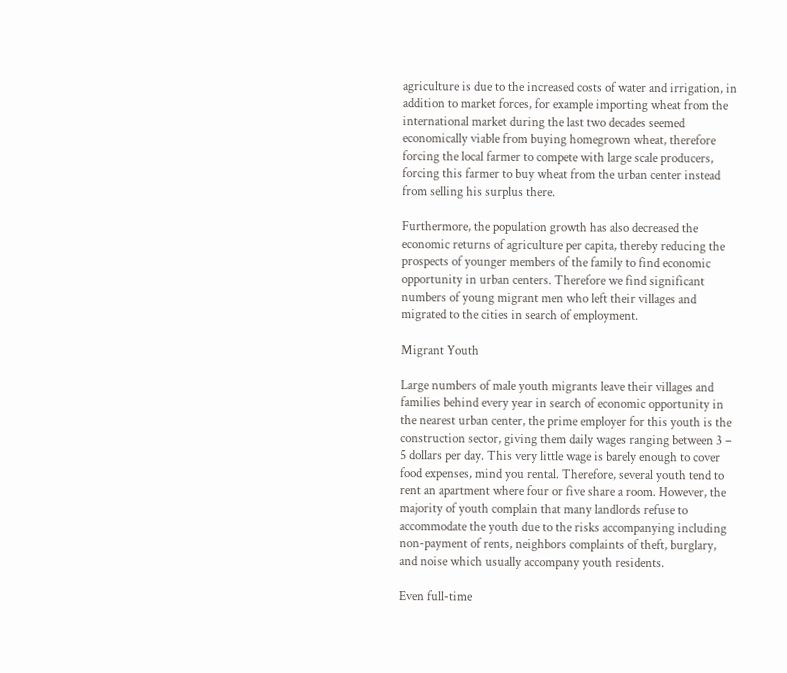agriculture is due to the increased costs of water and irrigation, in addition to market forces, for example importing wheat from the international market during the last two decades seemed economically viable from buying homegrown wheat, therefore forcing the local farmer to compete with large scale producers, forcing this farmer to buy wheat from the urban center instead from selling his surplus there.

Furthermore, the population growth has also decreased the economic returns of agriculture per capita, thereby reducing the prospects of younger members of the family to find economic opportunity in urban centers. Therefore we find significant numbers of young migrant men who left their villages and migrated to the cities in search of employment.

Migrant Youth

Large numbers of male youth migrants leave their villages and families behind every year in search of economic opportunity in the nearest urban center, the prime employer for this youth is the construction sector, giving them daily wages ranging between 3 – 5 dollars per day. This very little wage is barely enough to cover food expenses, mind you rental. Therefore, several youth tend to rent an apartment where four or five share a room. However, the majority of youth complain that many landlords refuse to accommodate the youth due to the risks accompanying including non-payment of rents, neighbors complaints of theft, burglary, and noise which usually accompany youth residents.

Even full-time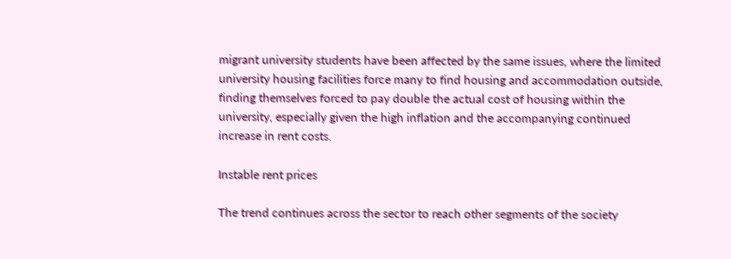migrant university students have been affected by the same issues, where the limited university housing facilities force many to find housing and accommodation outside, finding themselves forced to pay double the actual cost of housing within the university, especially given the high inflation and the accompanying continued increase in rent costs.

Instable rent prices

The trend continues across the sector to reach other segments of the society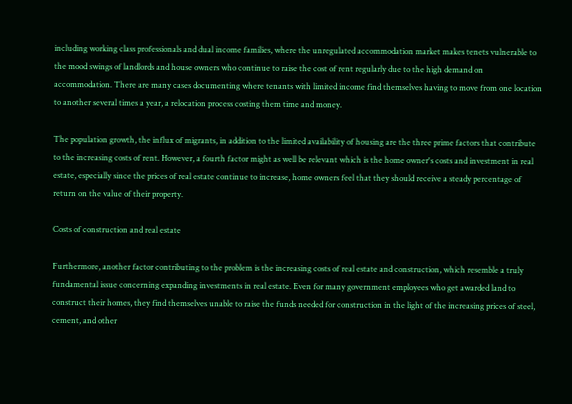including working class professionals and dual income families, where the unregulated accommodation market makes tenets vulnerable to the mood swings of landlords and house owners who continue to raise the cost of rent regularly due to the high demand on accommodation. There are many cases documenting where tenants with limited income find themselves having to move from one location to another several times a year, a relocation process costing them time and money.

The population growth, the influx of migrants, in addition to the limited availability of housing are the three prime factors that contribute to the increasing costs of rent. However, a fourth factor might as well be relevant which is the home owner's costs and investment in real estate, especially since the prices of real estate continue to increase, home owners feel that they should receive a steady percentage of return on the value of their property.

Costs of construction and real estate

Furthermore, another factor contributing to the problem is the increasing costs of real estate and construction, which resemble a truly fundamental issue concerning expanding investments in real estate. Even for many government employees who get awarded land to construct their homes, they find themselves unable to raise the funds needed for construction in the light of the increasing prices of steel, cement, and other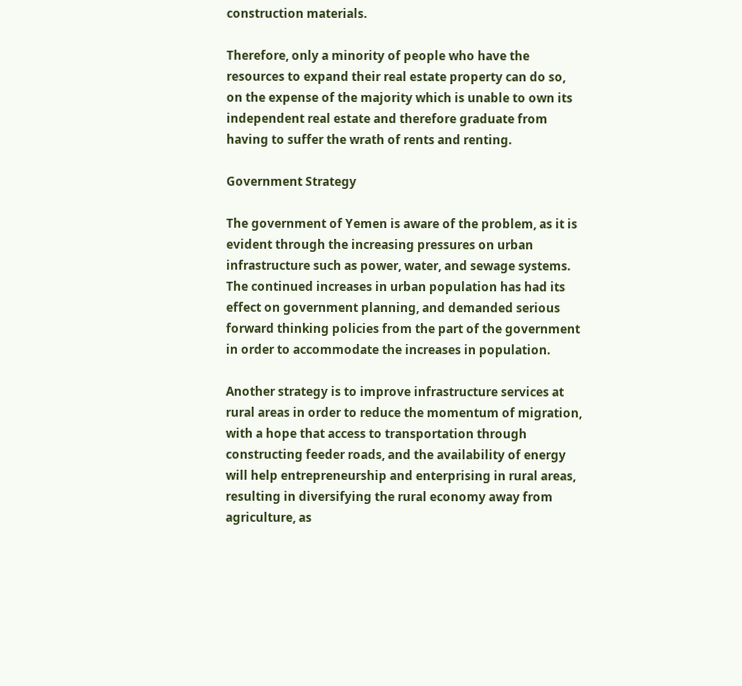construction materials.

Therefore, only a minority of people who have the resources to expand their real estate property can do so, on the expense of the majority which is unable to own its independent real estate and therefore graduate from having to suffer the wrath of rents and renting.

Government Strategy

The government of Yemen is aware of the problem, as it is evident through the increasing pressures on urban infrastructure such as power, water, and sewage systems. The continued increases in urban population has had its effect on government planning, and demanded serious forward thinking policies from the part of the government in order to accommodate the increases in population.

Another strategy is to improve infrastructure services at rural areas in order to reduce the momentum of migration, with a hope that access to transportation through constructing feeder roads, and the availability of energy will help entrepreneurship and enterprising in rural areas, resulting in diversifying the rural economy away from agriculture, as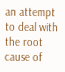an attempt to deal with the root cause of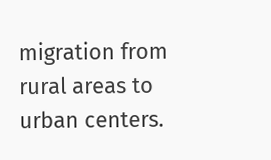migration from rural areas to urban centers.